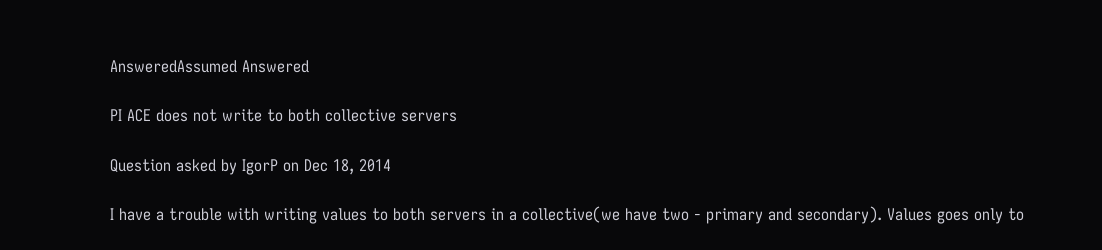AnsweredAssumed Answered

PI ACE does not write to both collective servers

Question asked by IgorP on Dec 18, 2014

I have a trouble with writing values to both servers in a collective(we have two - primary and secondary). Values goes only to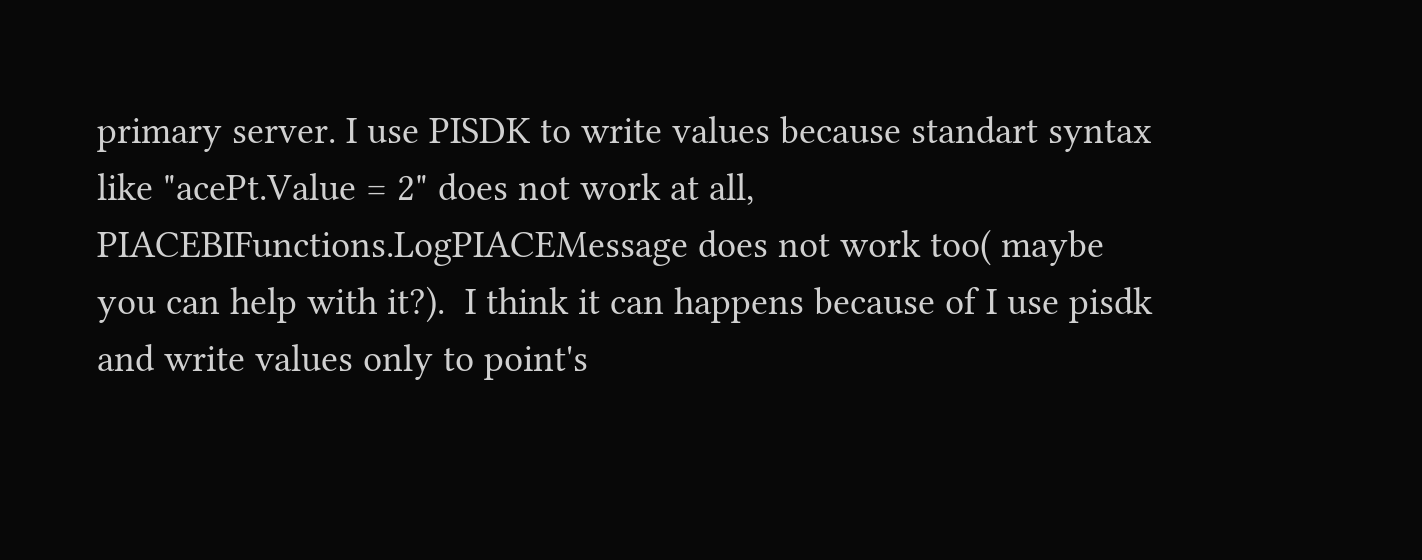primary server. I use PISDK to write values because standart syntax like "acePt.Value = 2" does not work at all, PIACEBIFunctions.LogPIACEMessage does not work too( maybe you can help with it?).  I think it can happens because of I use pisdk and write values only to point's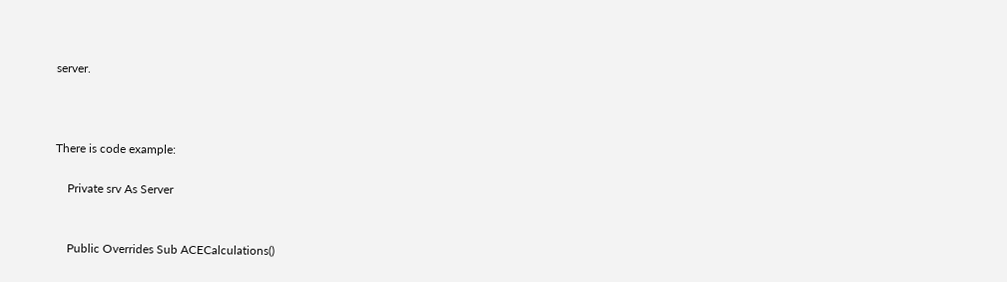server.



There is code example:

    Private srv As Server


    Public Overrides Sub ACECalculations()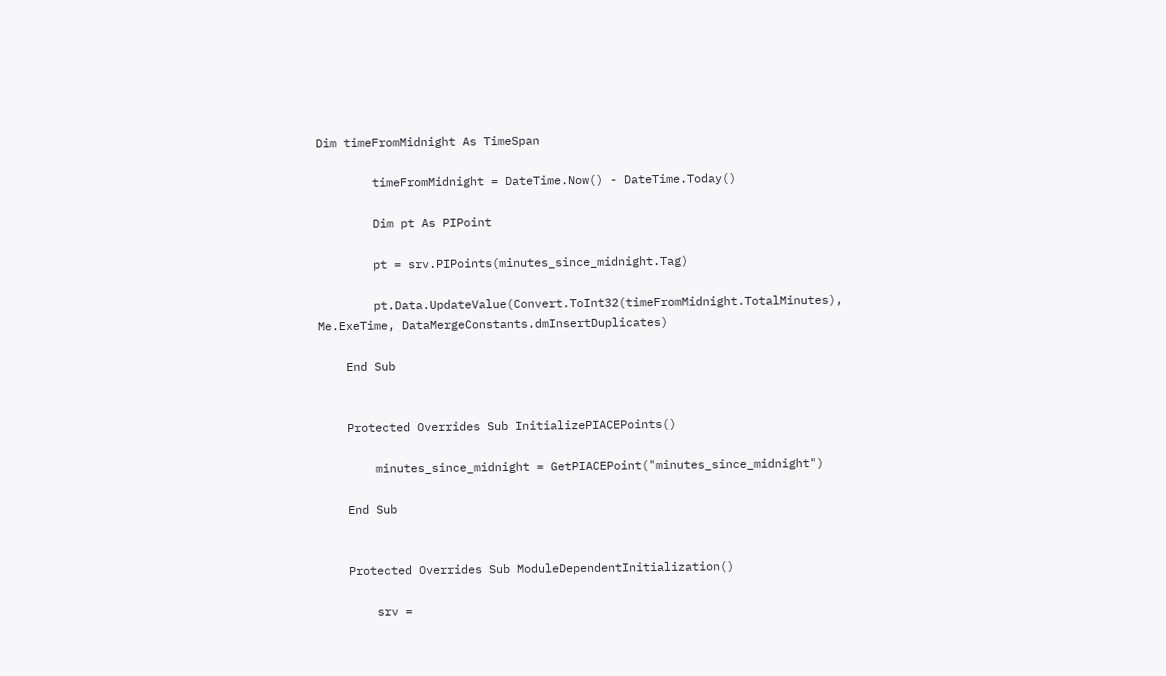Dim timeFromMidnight As TimeSpan

        timeFromMidnight = DateTime.Now() - DateTime.Today()

        Dim pt As PIPoint

        pt = srv.PIPoints(minutes_since_midnight.Tag)

        pt.Data.UpdateValue(Convert.ToInt32(timeFromMidnight.TotalMinutes), Me.ExeTime, DataMergeConstants.dmInsertDuplicates)

    End Sub


    Protected Overrides Sub InitializePIACEPoints()

        minutes_since_midnight = GetPIACEPoint("minutes_since_midnight")

    End Sub


    Protected Overrides Sub ModuleDependentInitialization()

        srv =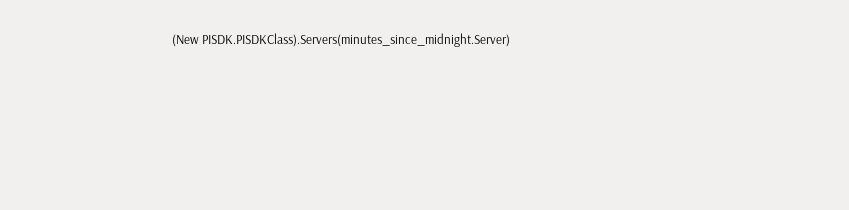(New PISDK.PISDKClass).Servers(minutes_since_midnight.Server)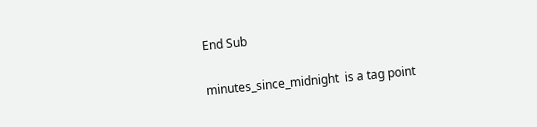End Sub


minutes_since_midnight  is a tag point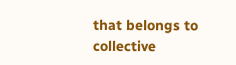that belongs to collective